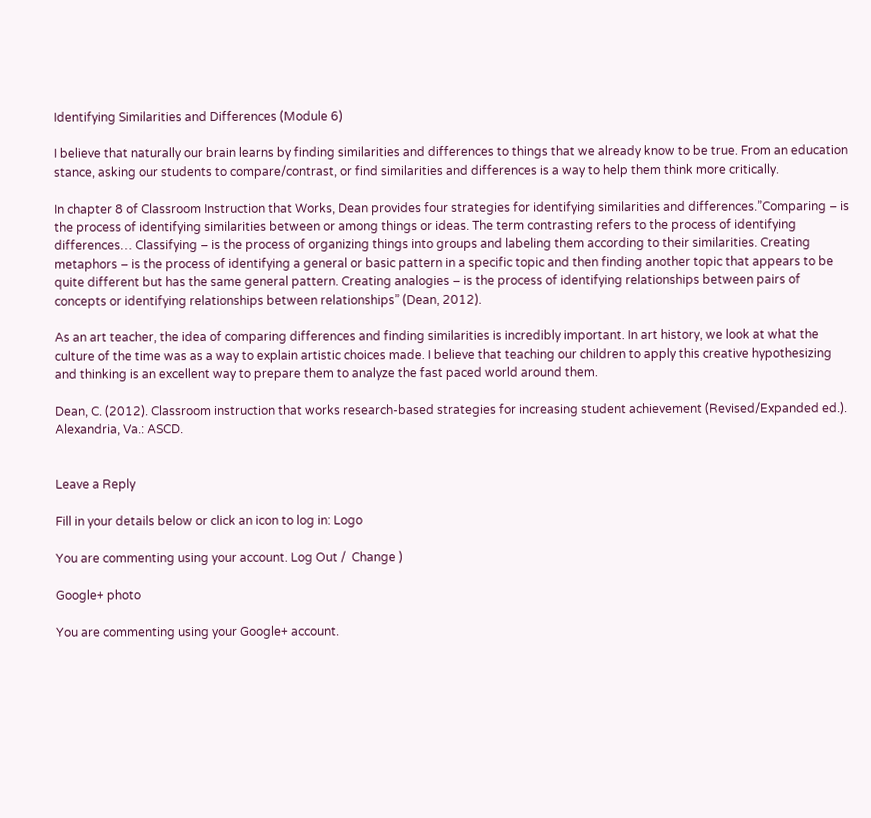Identifying Similarities and Differences (Module 6)

I believe that naturally our brain learns by finding similarities and differences to things that we already know to be true. From an education stance, asking our students to compare/contrast, or find similarities and differences is a way to help them think more critically.

In chapter 8 of Classroom Instruction that Works, Dean provides four strategies for identifying similarities and differences.”Comparing – is the process of identifying similarities between or among things or ideas. The term contrasting refers to the process of identifying differences… Classifying – is the process of organizing things into groups and labeling them according to their similarities. Creating metaphors – is the process of identifying a general or basic pattern in a specific topic and then finding another topic that appears to be quite different but has the same general pattern. Creating analogies – is the process of identifying relationships between pairs of concepts or identifying relationships between relationships” (Dean, 2012).

As an art teacher, the idea of comparing differences and finding similarities is incredibly important. In art history, we look at what the culture of the time was as a way to explain artistic choices made. I believe that teaching our children to apply this creative hypothesizing and thinking is an excellent way to prepare them to analyze the fast paced world around them.

Dean, C. (2012). Classroom instruction that works research-based strategies for increasing student achievement (Revised/Expanded ed.). Alexandria, Va.: ASCD.


Leave a Reply

Fill in your details below or click an icon to log in: Logo

You are commenting using your account. Log Out /  Change )

Google+ photo

You are commenting using your Google+ account.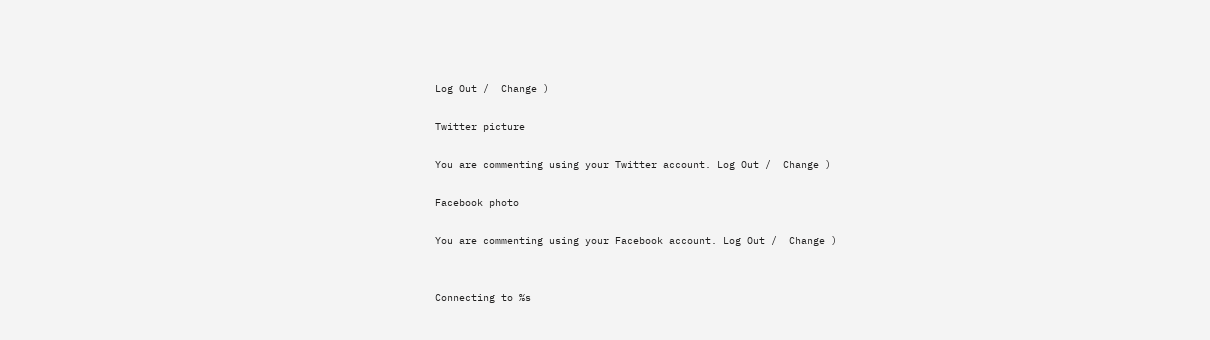Log Out /  Change )

Twitter picture

You are commenting using your Twitter account. Log Out /  Change )

Facebook photo

You are commenting using your Facebook account. Log Out /  Change )


Connecting to %s